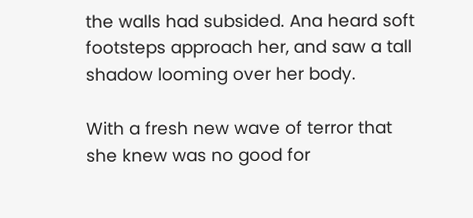the walls had subsided. Ana heard soft footsteps approach her, and saw a tall shadow looming over her body.

With a fresh new wave of terror that she knew was no good for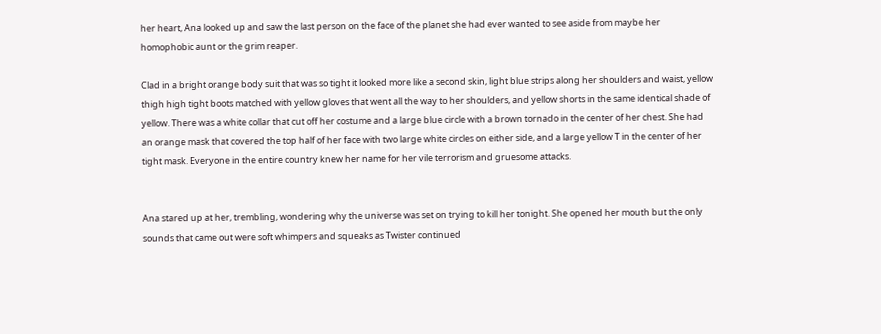her heart, Ana looked up and saw the last person on the face of the planet she had ever wanted to see aside from maybe her homophobic aunt or the grim reaper.

Clad in a bright orange body suit that was so tight it looked more like a second skin, light blue strips along her shoulders and waist, yellow thigh high tight boots matched with yellow gloves that went all the way to her shoulders, and yellow shorts in the same identical shade of yellow. There was a white collar that cut off her costume and a large blue circle with a brown tornado in the center of her chest. She had an orange mask that covered the top half of her face with two large white circles on either side, and a large yellow T in the center of her tight mask. Everyone in the entire country knew her name for her vile terrorism and gruesome attacks.


Ana stared up at her, trembling, wondering why the universe was set on trying to kill her tonight. She opened her mouth but the only sounds that came out were soft whimpers and squeaks as Twister continued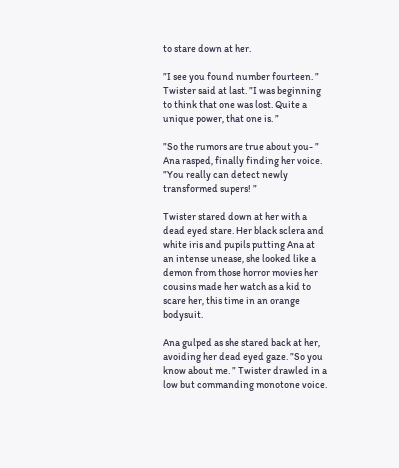to stare down at her.

”I see you found number fourteen. ” Twister said at last. ”I was beginning to think that one was lost. Quite a unique power, that one is. ”

”So the rumors are true about you- ” Ana rasped, finally finding her voice. ”You really can detect newly transformed supers! ”

Twister stared down at her with a dead eyed stare. Her black sclera and white iris and pupils putting Ana at an intense unease, she looked like a demon from those horror movies her cousins made her watch as a kid to scare her, this time in an orange bodysuit.

Ana gulped as she stared back at her, avoiding her dead eyed gaze. ”So you know about me. ” Twister drawled in a low but commanding monotone voice.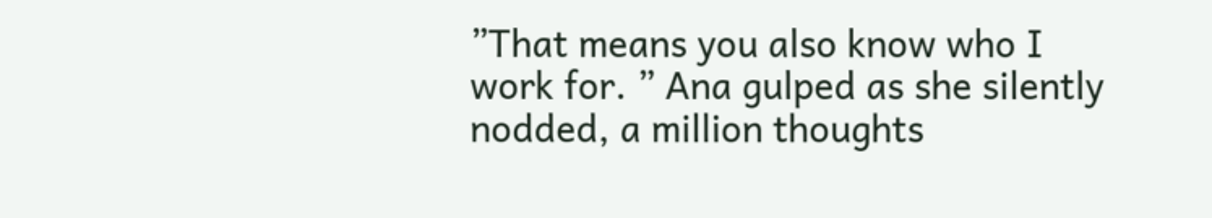”That means you also know who I work for. ” Ana gulped as she silently nodded, a million thoughts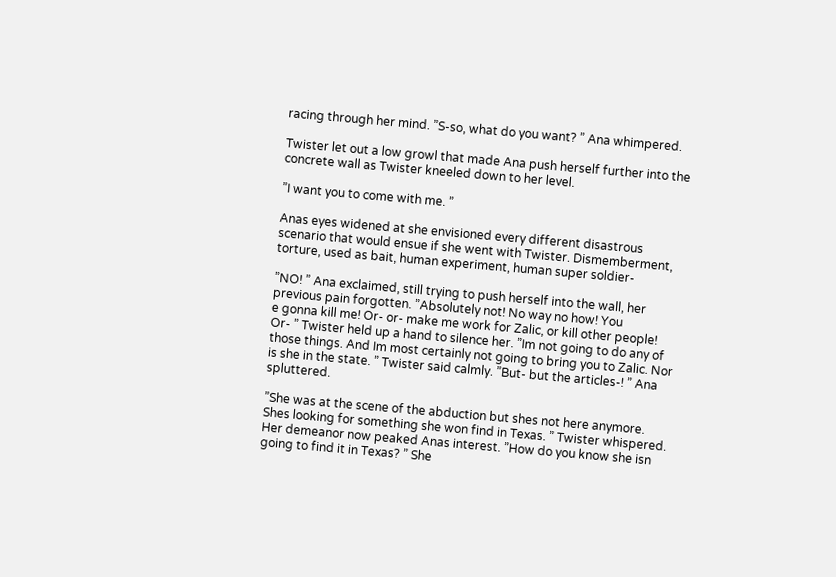racing through her mind. ”S-so, what do you want? ” Ana whimpered.

Twister let out a low growl that made Ana push herself further into the concrete wall as Twister kneeled down to her level.

”I want you to come with me. ”

Anas eyes widened at she envisioned every different disastrous scenario that would ensue if she went with Twister. Dismemberment, torture, used as bait, human experiment, human super soldier-

”NO! ” Ana exclaimed, still trying to push herself into the wall, her previous pain forgotten. ”Absolutely not! No way no how! You
e gonna kill me! Or- or- make me work for Zalic, or kill other people! Or- ” Twister held up a hand to silence her. ”Im not going to do any of those things. And Im most certainly not going to bring you to Zalic. Nor is she in the state. ” Twister said calmly. ”But- but the articles-! ” Ana spluttered.

”She was at the scene of the abduction but shes not here anymore. Shes looking for something she won find in Texas. ” Twister whispered. Her demeanor now peaked Anas interest. ”How do you know she isn going to find it in Texas? ” She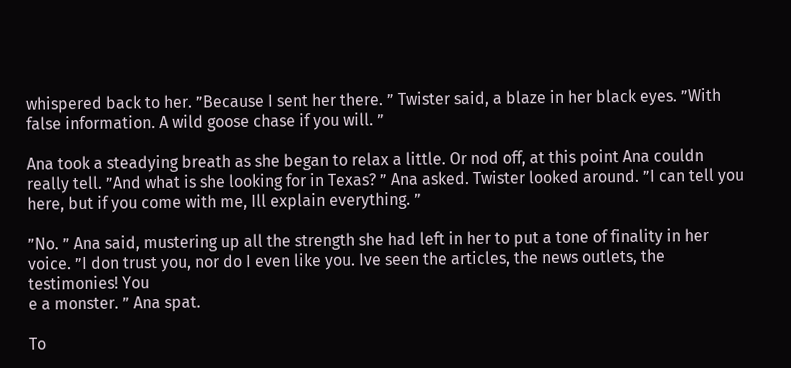whispered back to her. ”Because I sent her there. ” Twister said, a blaze in her black eyes. ”With false information. A wild goose chase if you will. ”

Ana took a steadying breath as she began to relax a little. Or nod off, at this point Ana couldn really tell. ”And what is she looking for in Texas? ” Ana asked. Twister looked around. ”I can tell you here, but if you come with me, Ill explain everything. ”

”No. ” Ana said, mustering up all the strength she had left in her to put a tone of finality in her voice. ”I don trust you, nor do I even like you. Ive seen the articles, the news outlets, the testimonies! You
e a monster. ” Ana spat.

To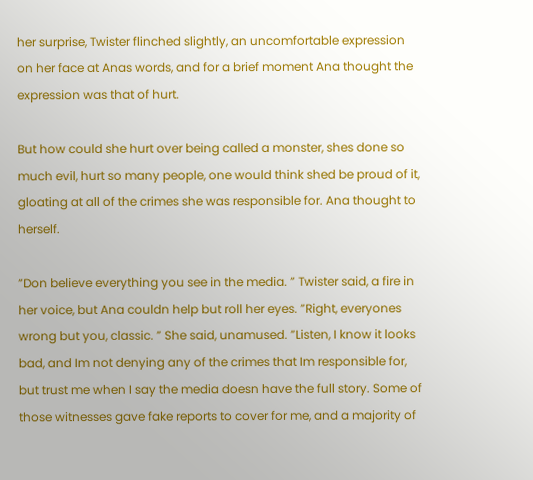her surprise, Twister flinched slightly, an uncomfortable expression on her face at Anas words, and for a brief moment Ana thought the expression was that of hurt.

But how could she hurt over being called a monster, shes done so much evil, hurt so many people, one would think shed be proud of it, gloating at all of the crimes she was responsible for. Ana thought to herself.

”Don believe everything you see in the media. ” Twister said, a fire in her voice, but Ana couldn help but roll her eyes. ”Right, everyones wrong but you, classic. ” She said, unamused. ”Listen, I know it looks bad, and Im not denying any of the crimes that Im responsible for, but trust me when I say the media doesn have the full story. Some of those witnesses gave fake reports to cover for me, and a majority of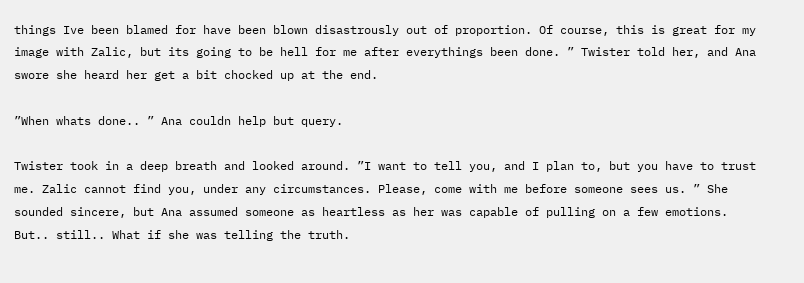things Ive been blamed for have been blown disastrously out of proportion. Of course, this is great for my image with Zalic, but its going to be hell for me after everythings been done. ” Twister told her, and Ana swore she heard her get a bit chocked up at the end.

”When whats done.. ” Ana couldn help but query.

Twister took in a deep breath and looked around. ”I want to tell you, and I plan to, but you have to trust me. Zalic cannot find you, under any circumstances. Please, come with me before someone sees us. ” She sounded sincere, but Ana assumed someone as heartless as her was capable of pulling on a few emotions. But.. still.. What if she was telling the truth.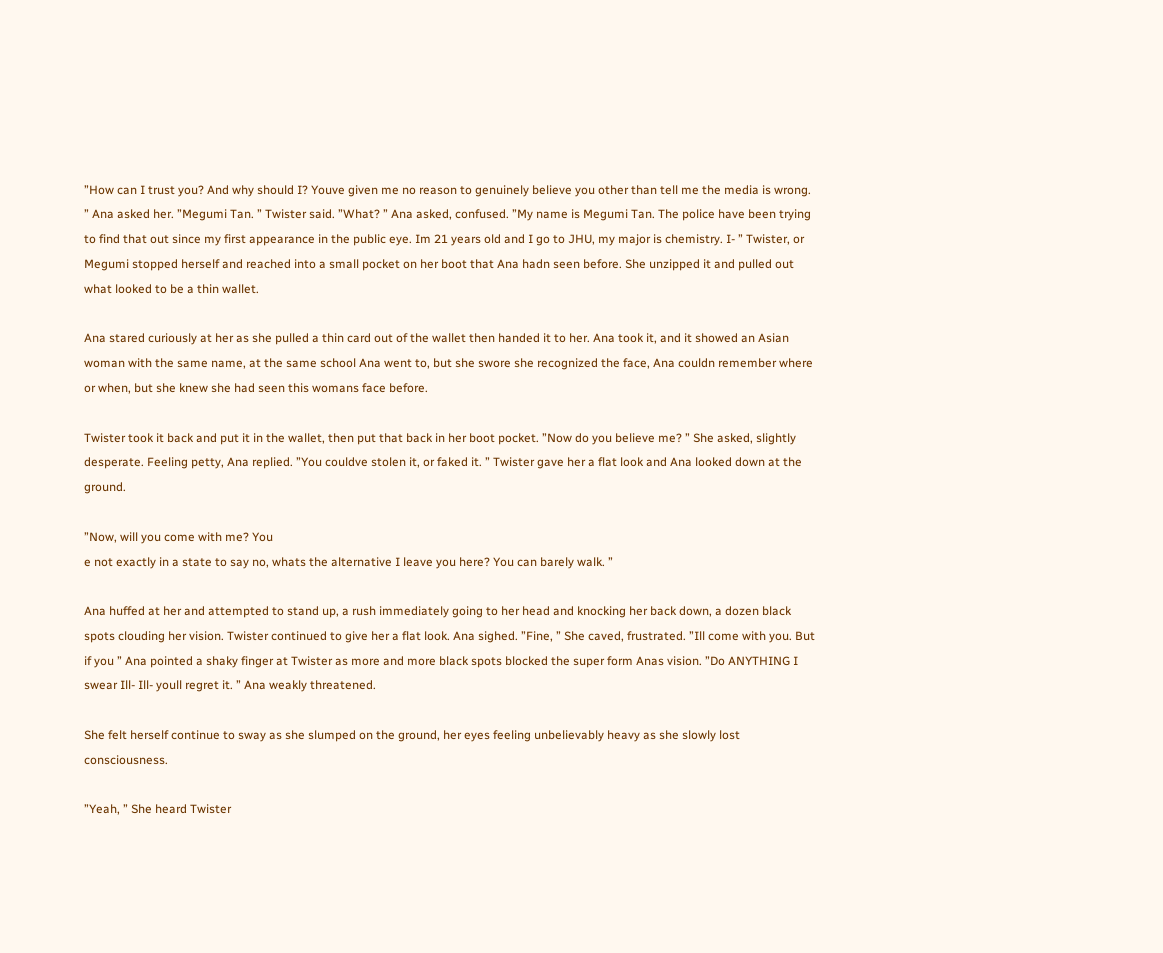”How can I trust you? And why should I? Youve given me no reason to genuinely believe you other than tell me the media is wrong. ” Ana asked her. ”Megumi Tan. ” Twister said. ”What? ” Ana asked, confused. ”My name is Megumi Tan. The police have been trying to find that out since my first appearance in the public eye. Im 21 years old and I go to JHU, my major is chemistry. I- ” Twister, or Megumi stopped herself and reached into a small pocket on her boot that Ana hadn seen before. She unzipped it and pulled out what looked to be a thin wallet.

Ana stared curiously at her as she pulled a thin card out of the wallet then handed it to her. Ana took it, and it showed an Asian woman with the same name, at the same school Ana went to, but she swore she recognized the face, Ana couldn remember where or when, but she knew she had seen this womans face before.

Twister took it back and put it in the wallet, then put that back in her boot pocket. ”Now do you believe me? ” She asked, slightly desperate. Feeling petty, Ana replied. ”You couldve stolen it, or faked it. ” Twister gave her a flat look and Ana looked down at the ground.

”Now, will you come with me? You
e not exactly in a state to say no, whats the alternative I leave you here? You can barely walk. ”

Ana huffed at her and attempted to stand up, a rush immediately going to her head and knocking her back down, a dozen black spots clouding her vision. Twister continued to give her a flat look. Ana sighed. ”Fine, ” She caved, frustrated. ”Ill come with you. But if you ” Ana pointed a shaky finger at Twister as more and more black spots blocked the super form Anas vision. ”Do ANYTHING I swear Ill- Ill- youll regret it. ” Ana weakly threatened.

She felt herself continue to sway as she slumped on the ground, her eyes feeling unbelievably heavy as she slowly lost consciousness.

”Yeah, ” She heard Twister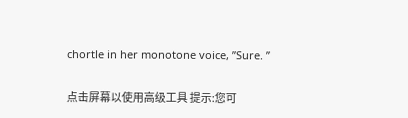chortle in her monotone voice, ”Sure. ”

点击屏幕以使用高级工具 提示:您可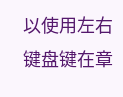以使用左右键盘键在章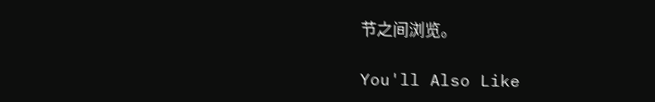节之间浏览。

You'll Also Like